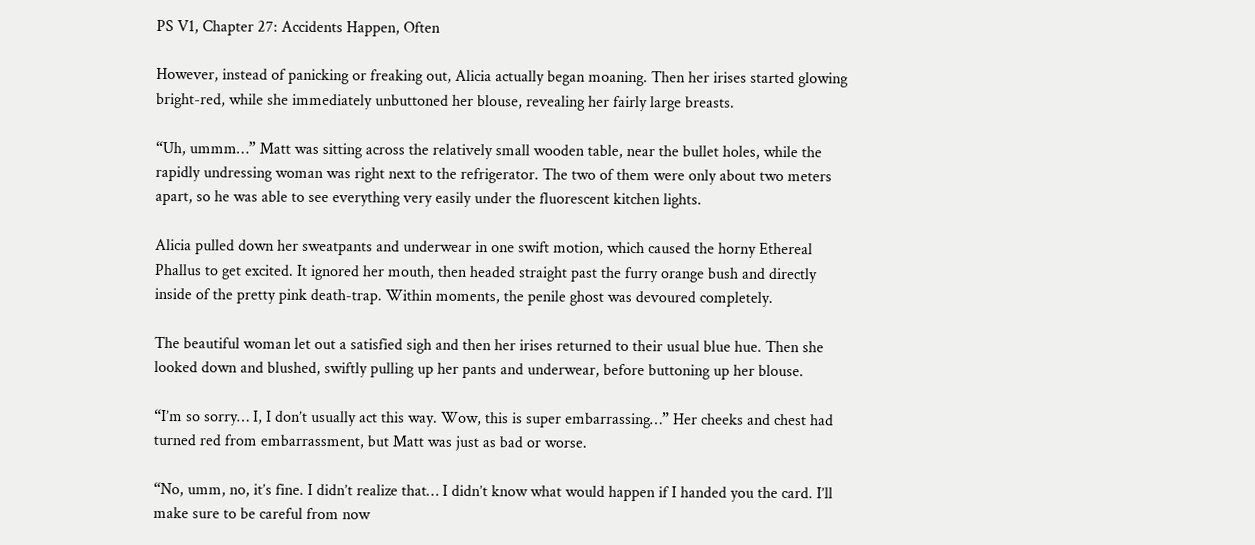PS V1, Chapter 27: Accidents Happen, Often

However, instead of panicking or freaking out, Alicia actually began moaning. Then her irises started glowing bright-red, while she immediately unbuttoned her blouse, revealing her fairly large breasts.

“Uh, ummm…” Matt was sitting across the relatively small wooden table, near the bullet holes, while the rapidly undressing woman was right next to the refrigerator. The two of them were only about two meters apart, so he was able to see everything very easily under the fluorescent kitchen lights.

Alicia pulled down her sweatpants and underwear in one swift motion, which caused the horny Ethereal Phallus to get excited. It ignored her mouth, then headed straight past the furry orange bush and directly inside of the pretty pink death-trap. Within moments, the penile ghost was devoured completely.

The beautiful woman let out a satisfied sigh and then her irises returned to their usual blue hue. Then she looked down and blushed, swiftly pulling up her pants and underwear, before buttoning up her blouse.

“I’m so sorry… I, I don’t usually act this way. Wow, this is super embarrassing…” Her cheeks and chest had turned red from embarrassment, but Matt was just as bad or worse.

“No, umm, no, it’s fine. I didn’t realize that… I didn’t know what would happen if I handed you the card. I’ll make sure to be careful from now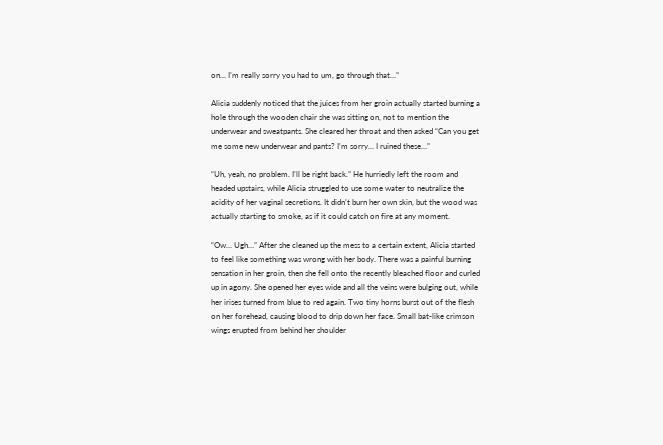on… I’m really sorry you had to um, go through that…”

Alicia suddenly noticed that the juices from her groin actually started burning a hole through the wooden chair she was sitting on, not to mention the underwear and sweatpants. She cleared her throat and then asked “Can you get me some new underwear and pants? I’m sorry… I ruined these…”

“Uh, yeah, no problem. I’ll be right back.” He hurriedly left the room and headed upstairs, while Alicia struggled to use some water to neutralize the acidity of her vaginal secretions. It didn’t burn her own skin, but the wood was actually starting to smoke, as if it could catch on fire at any moment.

“Ow… Ugh…” After she cleaned up the mess to a certain extent, Alicia started to feel like something was wrong with her body. There was a painful burning sensation in her groin, then she fell onto the recently bleached floor and curled up in agony. She opened her eyes wide and all the veins were bulging out, while her irises turned from blue to red again. Two tiny horns burst out of the flesh on her forehead, causing blood to drip down her face. Small bat-like crimson wings erupted from behind her shoulder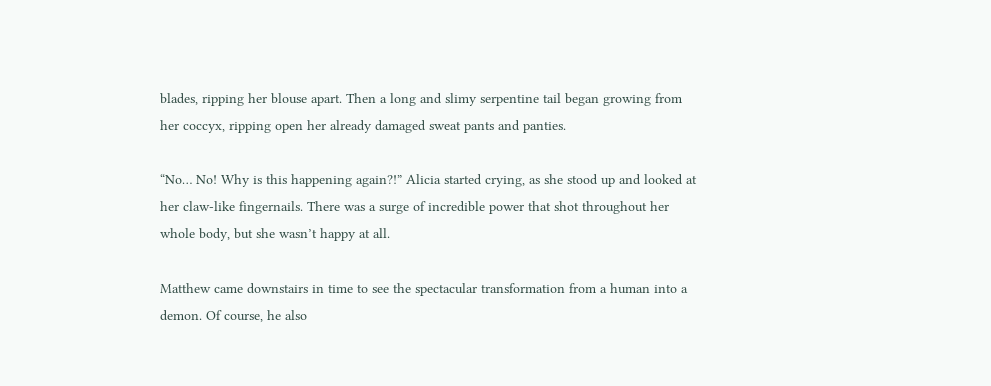blades, ripping her blouse apart. Then a long and slimy serpentine tail began growing from her coccyx, ripping open her already damaged sweat pants and panties.

“No… No! Why is this happening again?!” Alicia started crying, as she stood up and looked at her claw-like fingernails. There was a surge of incredible power that shot throughout her whole body, but she wasn’t happy at all.

Matthew came downstairs in time to see the spectacular transformation from a human into a demon. Of course, he also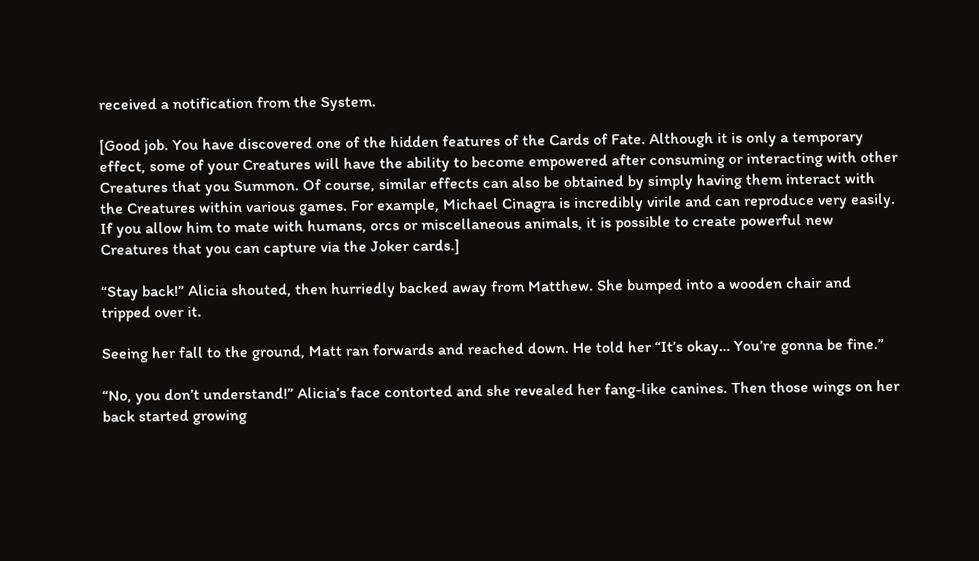received a notification from the System.

[Good job. You have discovered one of the hidden features of the Cards of Fate. Although it is only a temporary effect, some of your Creatures will have the ability to become empowered after consuming or interacting with other Creatures that you Summon. Of course, similar effects can also be obtained by simply having them interact with the Creatures within various games. For example, Michael Cinagra is incredibly virile and can reproduce very easily. If you allow him to mate with humans, orcs or miscellaneous animals, it is possible to create powerful new Creatures that you can capture via the Joker cards.]

“Stay back!” Alicia shouted, then hurriedly backed away from Matthew. She bumped into a wooden chair and tripped over it.

Seeing her fall to the ground, Matt ran forwards and reached down. He told her “It’s okay… You’re gonna be fine.”

“No, you don’t understand!” Alicia’s face contorted and she revealed her fang-like canines. Then those wings on her back started growing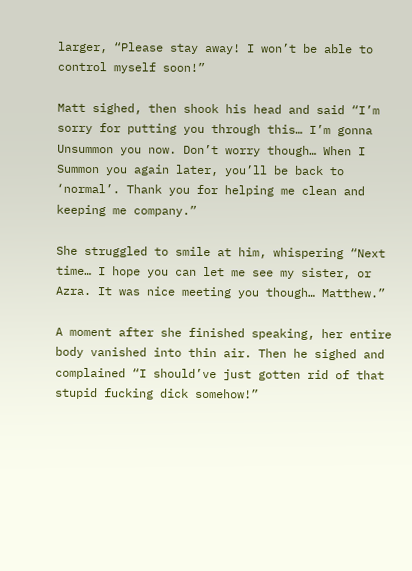larger, “Please stay away! I won’t be able to control myself soon!”

Matt sighed, then shook his head and said “I’m sorry for putting you through this… I’m gonna Unsummon you now. Don’t worry though… When I Summon you again later, you’ll be back to ‘normal’. Thank you for helping me clean and keeping me company.”

She struggled to smile at him, whispering “Next time… I hope you can let me see my sister, or Azra. It was nice meeting you though… Matthew.”

A moment after she finished speaking, her entire body vanished into thin air. Then he sighed and complained “I should’ve just gotten rid of that stupid fucking dick somehow!”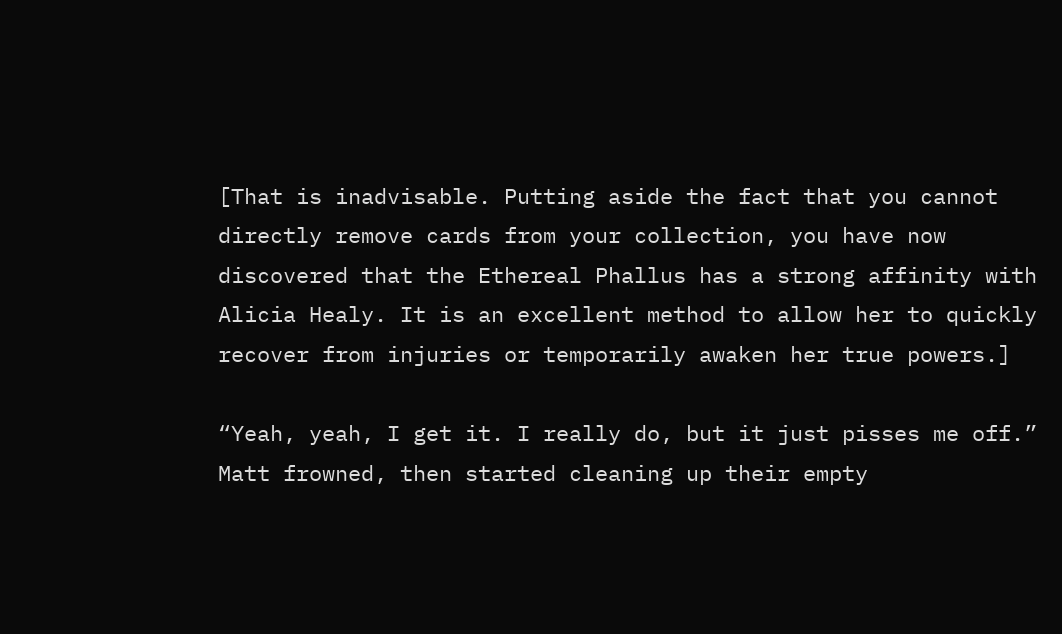[That is inadvisable. Putting aside the fact that you cannot directly remove cards from your collection, you have now discovered that the Ethereal Phallus has a strong affinity with Alicia Healy. It is an excellent method to allow her to quickly recover from injuries or temporarily awaken her true powers.]

“Yeah, yeah, I get it. I really do, but it just pisses me off.” Matt frowned, then started cleaning up their empty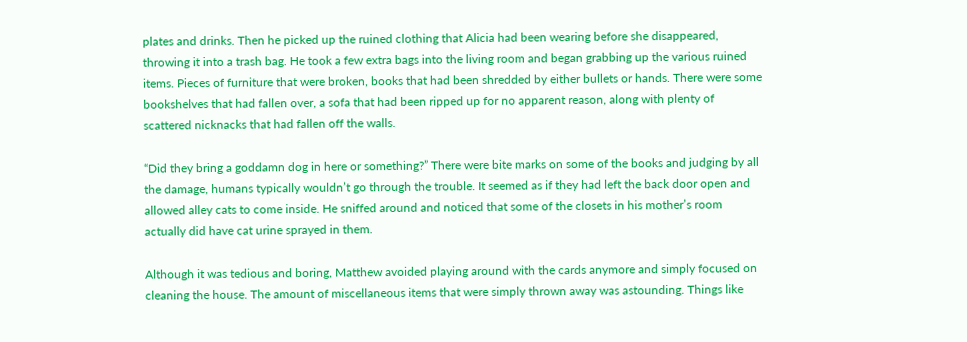plates and drinks. Then he picked up the ruined clothing that Alicia had been wearing before she disappeared, throwing it into a trash bag. He took a few extra bags into the living room and began grabbing up the various ruined items. Pieces of furniture that were broken, books that had been shredded by either bullets or hands. There were some bookshelves that had fallen over, a sofa that had been ripped up for no apparent reason, along with plenty of scattered nicknacks that had fallen off the walls.

“Did they bring a goddamn dog in here or something?” There were bite marks on some of the books and judging by all the damage, humans typically wouldn’t go through the trouble. It seemed as if they had left the back door open and allowed alley cats to come inside. He sniffed around and noticed that some of the closets in his mother’s room actually did have cat urine sprayed in them.

Although it was tedious and boring, Matthew avoided playing around with the cards anymore and simply focused on cleaning the house. The amount of miscellaneous items that were simply thrown away was astounding. Things like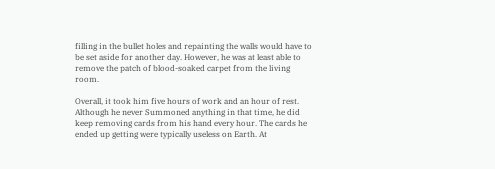filling in the bullet holes and repainting the walls would have to be set aside for another day. However, he was at least able to remove the patch of blood-soaked carpet from the living room.

Overall, it took him five hours of work and an hour of rest. Although he never Summoned anything in that time, he did keep removing cards from his hand every hour. The cards he ended up getting were typically useless on Earth. At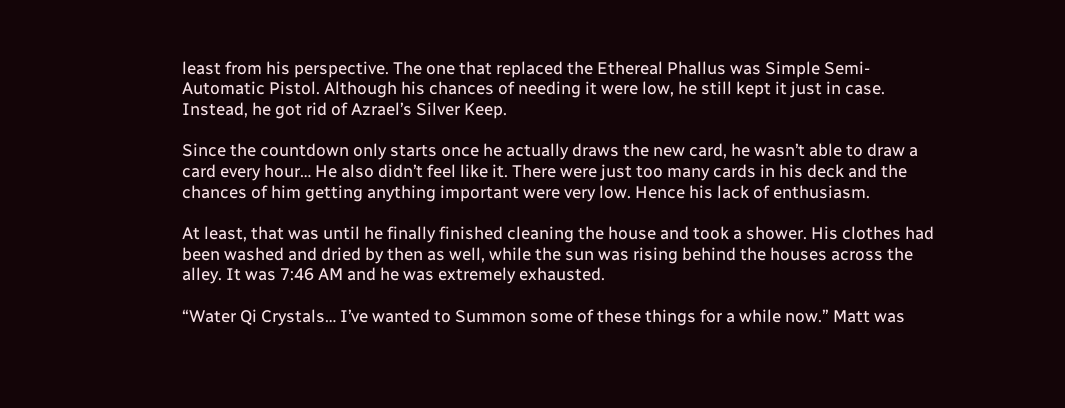least from his perspective. The one that replaced the Ethereal Phallus was Simple Semi-Automatic Pistol. Although his chances of needing it were low, he still kept it just in case. Instead, he got rid of Azrael’s Silver Keep.

Since the countdown only starts once he actually draws the new card, he wasn’t able to draw a card every hour… He also didn’t feel like it. There were just too many cards in his deck and the chances of him getting anything important were very low. Hence his lack of enthusiasm.

At least, that was until he finally finished cleaning the house and took a shower. His clothes had been washed and dried by then as well, while the sun was rising behind the houses across the alley. It was 7:46 AM and he was extremely exhausted.

“Water Qi Crystals… I’ve wanted to Summon some of these things for a while now.” Matt was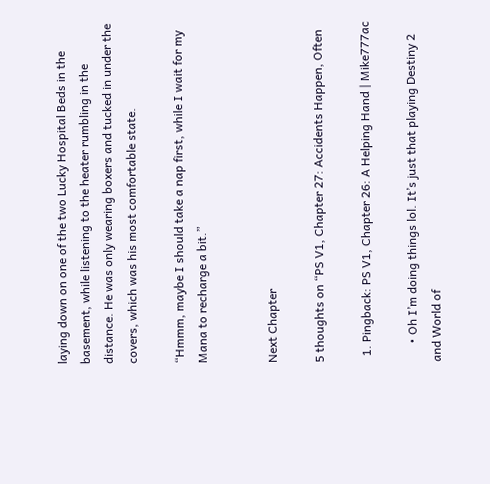laying down on one of the two Lucky Hospital Beds in the basement, while listening to the heater rumbling in the distance. He was only wearing boxers and tucked in under the covers, which was his most comfortable state.

“Hmmm, maybe I should take a nap first, while I wait for my Mana to recharge a bit.”


Next Chapter

5 thoughts on “PS V1, Chapter 27: Accidents Happen, Often

  1. Pingback: PS V1, Chapter 26: A Helping Hand | Mike777ac

      • Oh I’m doing things lol. It’s just that playing Destiny 2 and World of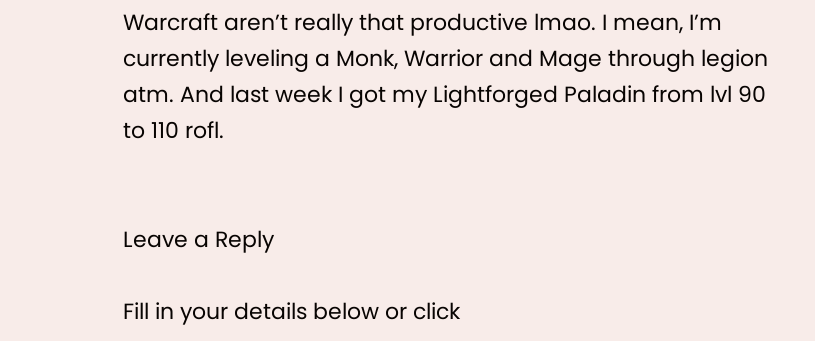Warcraft aren’t really that productive lmao. I mean, I’m currently leveling a Monk, Warrior and Mage through legion atm. And last week I got my Lightforged Paladin from lvl 90 to 110 rofl.


Leave a Reply

Fill in your details below or click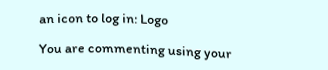an icon to log in: Logo

You are commenting using your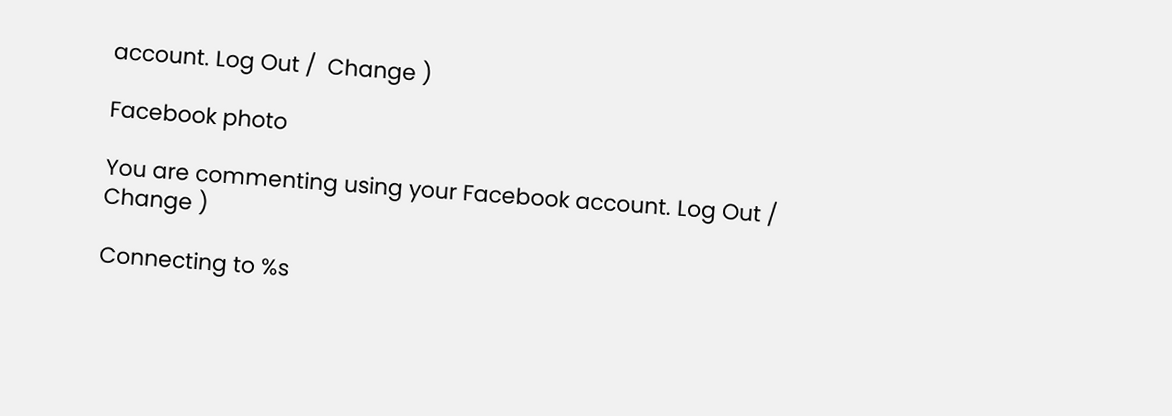account. Log Out /  Change )

Facebook photo

You are commenting using your Facebook account. Log Out /  Change )

Connecting to %s